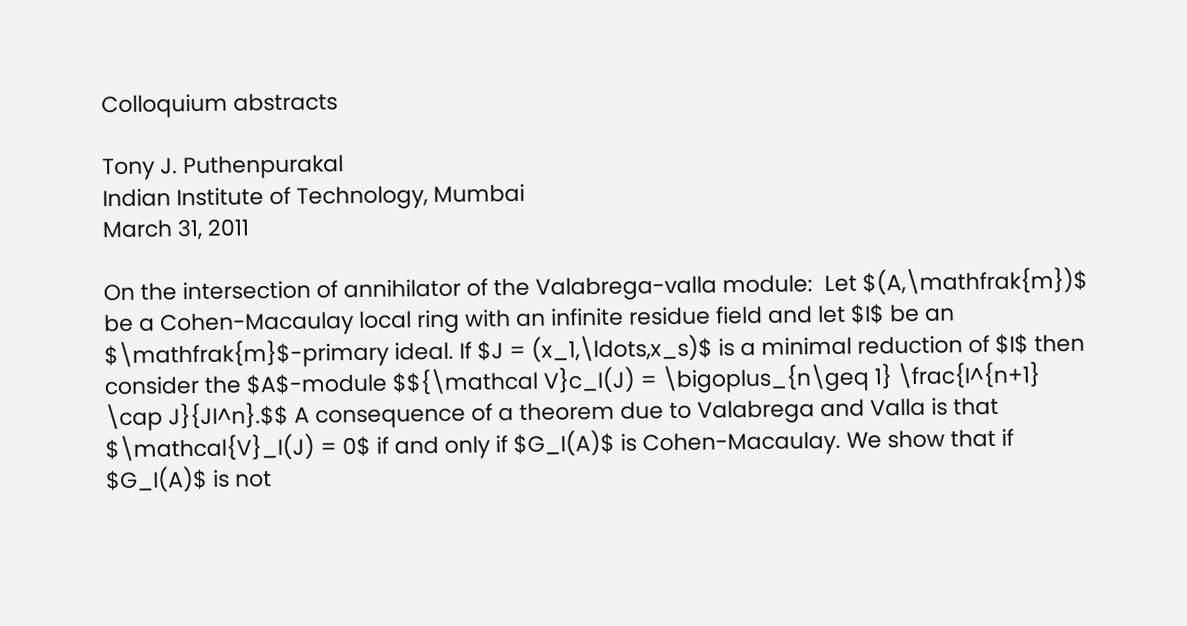Colloquium abstracts

Tony J. Puthenpurakal
Indian Institute of Technology, Mumbai
March 31, 2011

On the intersection of annihilator of the Valabrega-valla module:  Let $(A,\mathfrak{m})$ be a Cohen-Macaulay local ring with an infinite residue field and let $I$ be an $\mathfrak{m}$-primary ideal. If $J = (x_1,\ldots,x_s)$ is a minimal reduction of $I$ then consider the $A$-module $${\mathcal V}c_I(J) = \bigoplus_{n\geq 1} \frac{I^{n+1} \cap J}{JI^n}.$$ A consequence of a theorem due to Valabrega and Valla is that $\mathcal{V}_I(J) = 0$ if and only if $G_I(A)$ is Cohen-Macaulay. We show that if $G_I(A)$ is not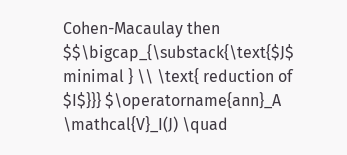Cohen-Macaulay then $$\bigcap_{\substack{\text{$J$ minimal } \\ \text{ reduction of $I$}}} $\operatorname{ann}_A \mathcal{V}_I(J) \quad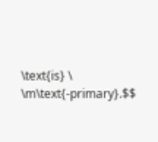\text{is} \ \m\text{-primary}.$$